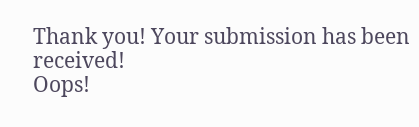Thank you! Your submission has been received!
Oops!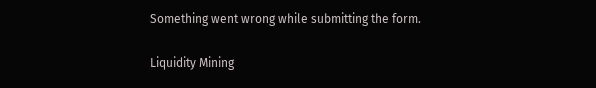Something went wrong while submitting the form.

Liquidity Mining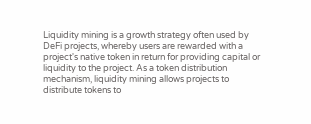Liquidity mining is a growth strategy often used by DeFi projects, whereby users are rewarded with a project's native token in return for providing capital or liquidity to the project. As a token distribution mechanism, liquidity mining allows projects to distribute tokens to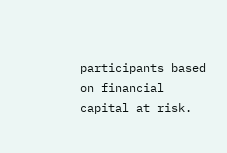participants based on financial capital at risk.